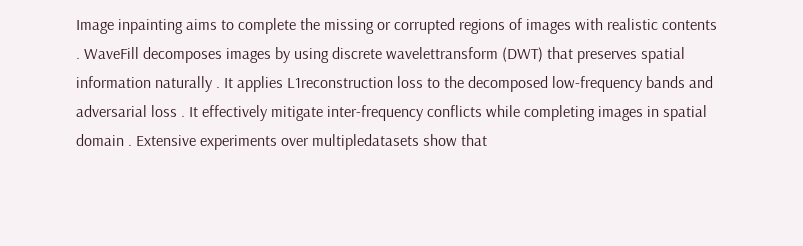Image inpainting aims to complete the missing or corrupted regions of images with realistic contents . WaveFill decomposes images by using discrete wavelettransform (DWT) that preserves spatial information naturally . It applies L1reconstruction loss to the decomposed low-frequency bands and adversarial loss . It effectively mitigate inter-frequency conflicts while completing images in spatial domain . Extensive experiments over multipledatasets show that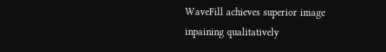WaveFill achieves superior image inpaining qualitatively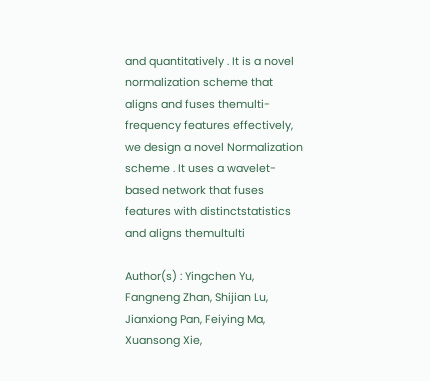and quantitatively . It is a novel normalization scheme that aligns and fuses themulti-frequency features effectively, we design a novel Normalization scheme . It uses a wavelet-based network that fuses features with distinctstatistics and aligns themultulti

Author(s) : Yingchen Yu, Fangneng Zhan, Shijian Lu, Jianxiong Pan, Feiying Ma, Xuansong Xie,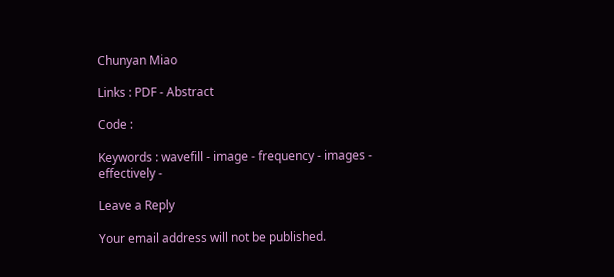Chunyan Miao

Links : PDF - Abstract

Code :

Keywords : wavefill - image - frequency - images - effectively -

Leave a Reply

Your email address will not be published.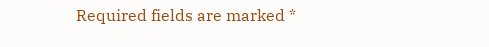Required fields are marked *